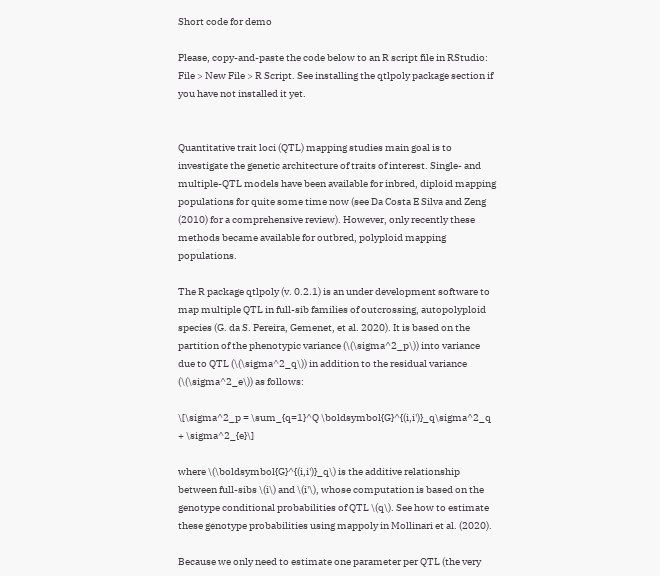Short code for demo

Please, copy-and-paste the code below to an R script file in RStudio: File > New File > R Script. See installing the qtlpoly package section if you have not installed it yet.


Quantitative trait loci (QTL) mapping studies main goal is to investigate the genetic architecture of traits of interest. Single- and multiple-QTL models have been available for inbred, diploid mapping populations for quite some time now (see Da Costa E Silva and Zeng (2010) for a comprehensive review). However, only recently these methods became available for outbred, polyploid mapping populations.

The R package qtlpoly (v. 0.2.1) is an under development software to map multiple QTL in full-sib families of outcrossing, autopolyploid species (G. da S. Pereira, Gemenet, et al. 2020). It is based on the partition of the phenotypic variance (\(\sigma^2_p\)) into variance due to QTL (\(\sigma^2_q\)) in addition to the residual variance (\(\sigma^2_e\)) as follows:

\[\sigma^2_p = \sum_{q=1}^Q \boldsymbol{G}^{(i,i')}_q\sigma^2_q + \sigma^2_{e}\]

where \(\boldsymbol{G}^{(i,i')}_q\) is the additive relationship between full-sibs \(i\) and \(i'\), whose computation is based on the genotype conditional probabilities of QTL \(q\). See how to estimate these genotype probabilities using mappoly in Mollinari et al. (2020).

Because we only need to estimate one parameter per QTL (the very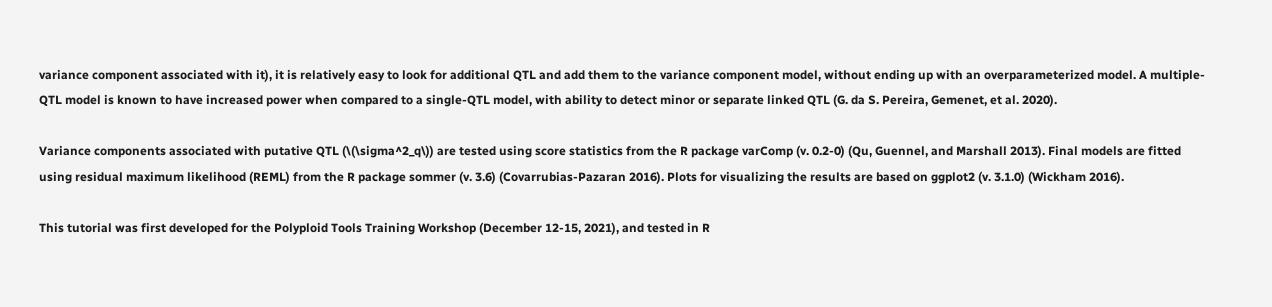variance component associated with it), it is relatively easy to look for additional QTL and add them to the variance component model, without ending up with an overparameterized model. A multiple-QTL model is known to have increased power when compared to a single-QTL model, with ability to detect minor or separate linked QTL (G. da S. Pereira, Gemenet, et al. 2020).

Variance components associated with putative QTL (\(\sigma^2_q\)) are tested using score statistics from the R package varComp (v. 0.2-0) (Qu, Guennel, and Marshall 2013). Final models are fitted using residual maximum likelihood (REML) from the R package sommer (v. 3.6) (Covarrubias-Pazaran 2016). Plots for visualizing the results are based on ggplot2 (v. 3.1.0) (Wickham 2016).

This tutorial was first developed for the Polyploid Tools Training Workshop (December 12-15, 2021), and tested in R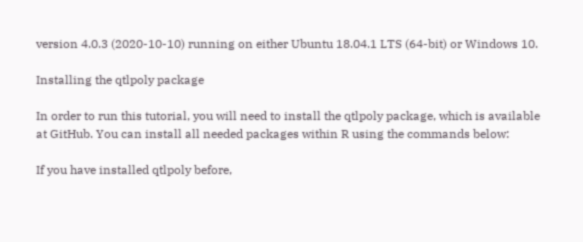version 4.0.3 (2020-10-10) running on either Ubuntu 18.04.1 LTS (64-bit) or Windows 10.

Installing the qtlpoly package

In order to run this tutorial, you will need to install the qtlpoly package, which is available at GitHub. You can install all needed packages within R using the commands below:

If you have installed qtlpoly before,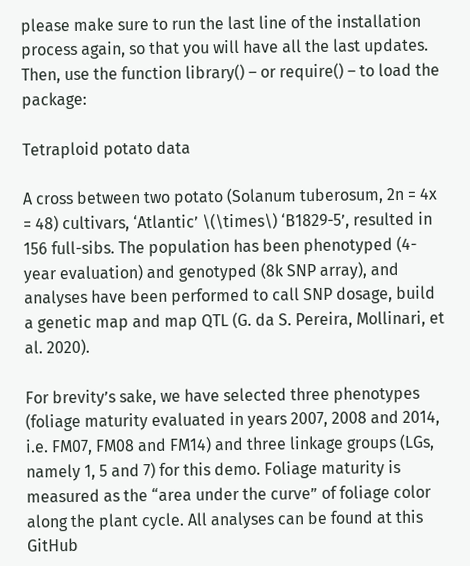please make sure to run the last line of the installation process again, so that you will have all the last updates. Then, use the function library() – or require() – to load the package:

Tetraploid potato data

A cross between two potato (Solanum tuberosum, 2n = 4x = 48) cultivars, ‘Atlantic’ \(\times\) ‘B1829-5’, resulted in 156 full-sibs. The population has been phenotyped (4-year evaluation) and genotyped (8k SNP array), and analyses have been performed to call SNP dosage, build a genetic map and map QTL (G. da S. Pereira, Mollinari, et al. 2020).

For brevity’s sake, we have selected three phenotypes (foliage maturity evaluated in years 2007, 2008 and 2014, i.e. FM07, FM08 and FM14) and three linkage groups (LGs, namely 1, 5 and 7) for this demo. Foliage maturity is measured as the “area under the curve” of foliage color along the plant cycle. All analyses can be found at this GitHub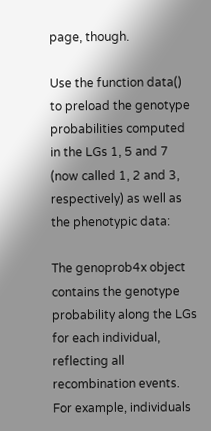page, though.

Use the function data() to preload the genotype probabilities computed in the LGs 1, 5 and 7 (now called 1, 2 and 3, respectively) as well as the phenotypic data:

The genoprob4x object contains the genotype probability along the LGs for each individual, reflecting all recombination events. For example, individuals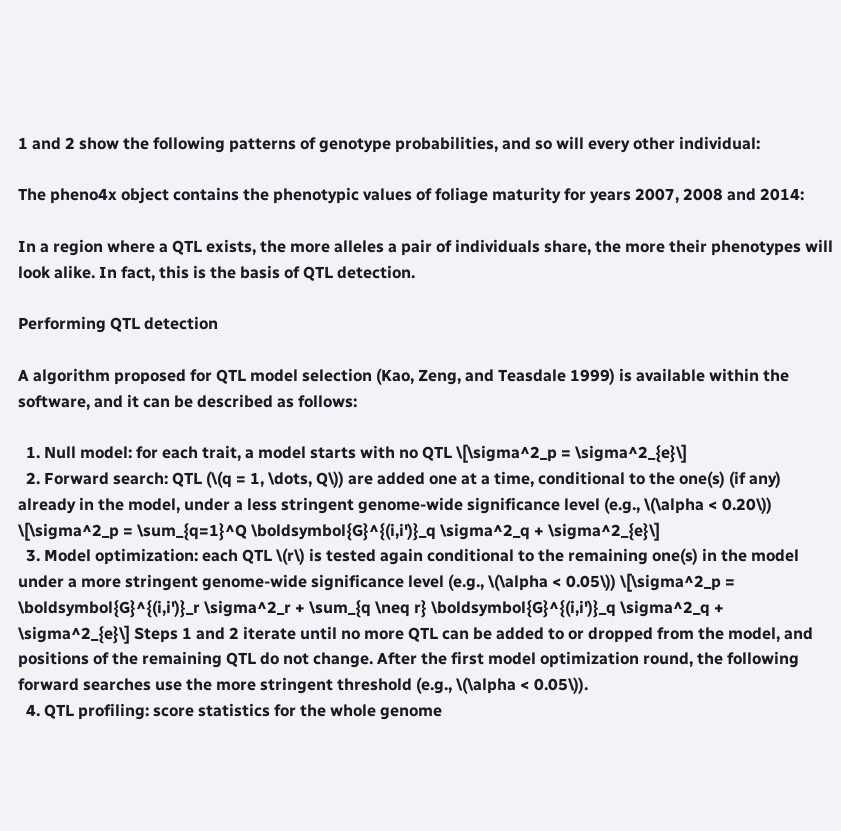1 and 2 show the following patterns of genotype probabilities, and so will every other individual:

The pheno4x object contains the phenotypic values of foliage maturity for years 2007, 2008 and 2014:

In a region where a QTL exists, the more alleles a pair of individuals share, the more their phenotypes will look alike. In fact, this is the basis of QTL detection.

Performing QTL detection

A algorithm proposed for QTL model selection (Kao, Zeng, and Teasdale 1999) is available within the software, and it can be described as follows:

  1. Null model: for each trait, a model starts with no QTL \[\sigma^2_p = \sigma^2_{e}\]
  2. Forward search: QTL (\(q = 1, \dots, Q\)) are added one at a time, conditional to the one(s) (if any) already in the model, under a less stringent genome-wide significance level (e.g., \(\alpha < 0.20\)) \[\sigma^2_p = \sum_{q=1}^Q \boldsymbol{G}^{(i,i')}_q \sigma^2_q + \sigma^2_{e}\]
  3. Model optimization: each QTL \(r\) is tested again conditional to the remaining one(s) in the model under a more stringent genome-wide significance level (e.g., \(\alpha < 0.05\)) \[\sigma^2_p = \boldsymbol{G}^{(i,i')}_r \sigma^2_r + \sum_{q \neq r} \boldsymbol{G}^{(i,i')}_q \sigma^2_q + \sigma^2_{e}\] Steps 1 and 2 iterate until no more QTL can be added to or dropped from the model, and positions of the remaining QTL do not change. After the first model optimization round, the following forward searches use the more stringent threshold (e.g., \(\alpha < 0.05\)).
  4. QTL profiling: score statistics for the whole genome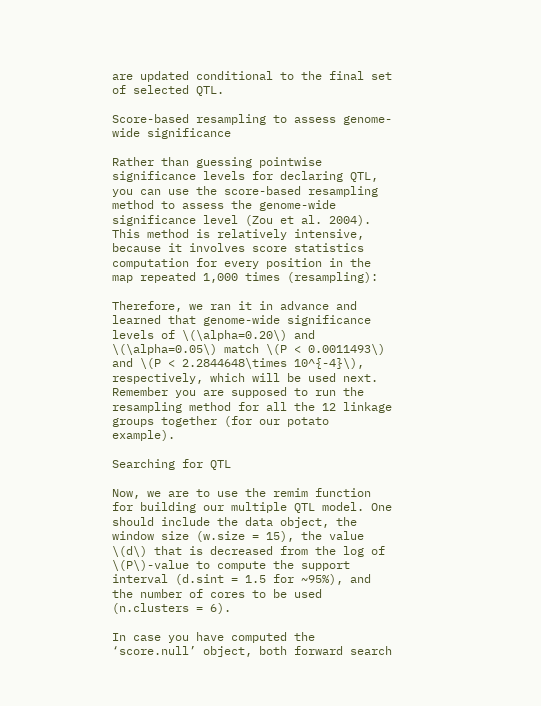are updated conditional to the final set of selected QTL.

Score-based resampling to assess genome-wide significance

Rather than guessing pointwise significance levels for declaring QTL, you can use the score-based resampling method to assess the genome-wide significance level (Zou et al. 2004). This method is relatively intensive, because it involves score statistics computation for every position in the map repeated 1,000 times (resampling):

Therefore, we ran it in advance and learned that genome-wide significance levels of \(\alpha=0.20\) and \(\alpha=0.05\) match \(P < 0.0011493\) and \(P < 2.2844648\times 10^{-4}\), respectively, which will be used next. Remember you are supposed to run the resampling method for all the 12 linkage groups together (for our potato example).

Searching for QTL

Now, we are to use the remim function for building our multiple QTL model. One should include the data object, the window size (w.size = 15), the value \(d\) that is decreased from the log of \(P\)-value to compute the support interval (d.sint = 1.5 for ~95%), and the number of cores to be used (n.clusters = 6).

In case you have computed the ‘score.null’ object, both forward search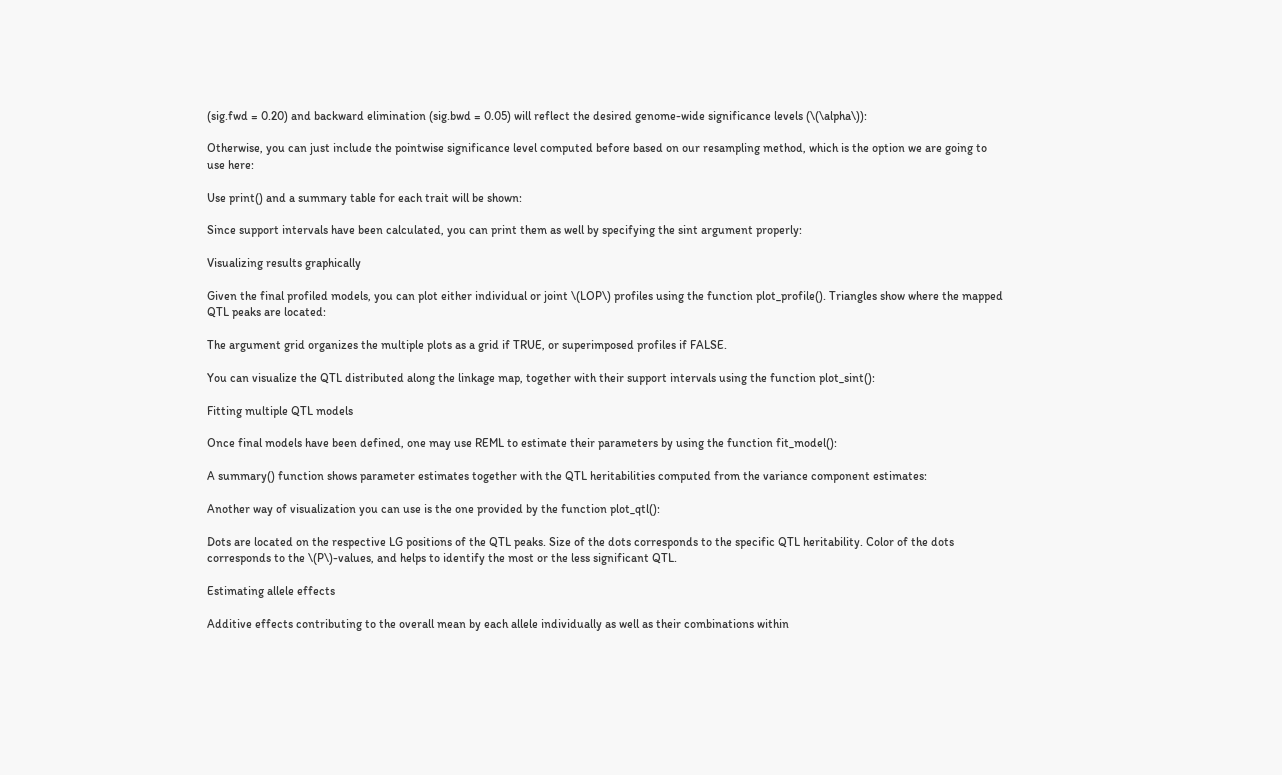(sig.fwd = 0.20) and backward elimination (sig.bwd = 0.05) will reflect the desired genome-wide significance levels (\(\alpha\)):

Otherwise, you can just include the pointwise significance level computed before based on our resampling method, which is the option we are going to use here:

Use print() and a summary table for each trait will be shown:

Since support intervals have been calculated, you can print them as well by specifying the sint argument properly:

Visualizing results graphically

Given the final profiled models, you can plot either individual or joint \(LOP\) profiles using the function plot_profile(). Triangles show where the mapped QTL peaks are located:

The argument grid organizes the multiple plots as a grid if TRUE, or superimposed profiles if FALSE.

You can visualize the QTL distributed along the linkage map, together with their support intervals using the function plot_sint():

Fitting multiple QTL models

Once final models have been defined, one may use REML to estimate their parameters by using the function fit_model():

A summary() function shows parameter estimates together with the QTL heritabilities computed from the variance component estimates:

Another way of visualization you can use is the one provided by the function plot_qtl():

Dots are located on the respective LG positions of the QTL peaks. Size of the dots corresponds to the specific QTL heritability. Color of the dots corresponds to the \(P\)-values, and helps to identify the most or the less significant QTL.

Estimating allele effects

Additive effects contributing to the overall mean by each allele individually as well as their combinations within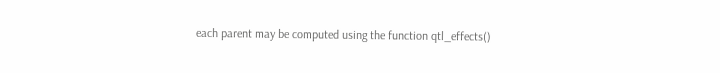each parent may be computed using the function qtl_effects()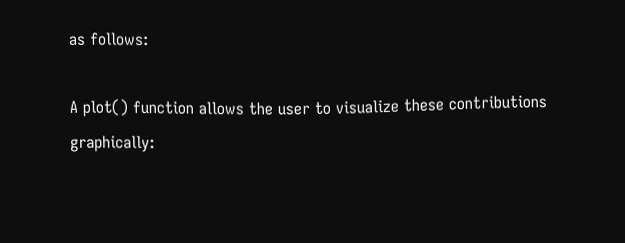as follows:

A plot() function allows the user to visualize these contributions graphically: